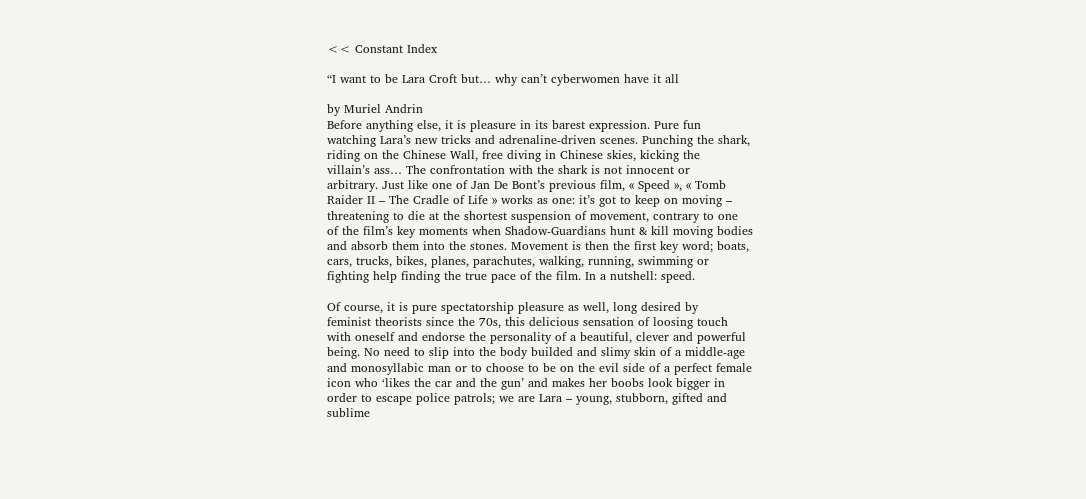<< Constant Index

“I want to be Lara Croft but… why can’t cyberwomen have it all

by Muriel Andrin
Before anything else, it is pleasure in its barest expression. Pure fun
watching Lara’s new tricks and adrenaline-driven scenes. Punching the shark,
riding on the Chinese Wall, free diving in Chinese skies, kicking the
villain’s ass… The confrontation with the shark is not innocent or
arbitrary. Just like one of Jan De Bont’s previous film, « Speed », « Tomb
Raider II – The Cradle of Life » works as one: it’s got to keep on moving –
threatening to die at the shortest suspension of movement, contrary to one
of the film’s key moments when Shadow-Guardians hunt & kill moving bodies
and absorb them into the stones. Movement is then the first key word; boats,
cars, trucks, bikes, planes, parachutes, walking, running, swimming or
fighting help finding the true pace of the film. In a nutshell: speed.

Of course, it is pure spectatorship pleasure as well, long desired by
feminist theorists since the 70s, this delicious sensation of loosing touch
with oneself and endorse the personality of a beautiful, clever and powerful
being. No need to slip into the body builded and slimy skin of a middle-age
and monosyllabic man or to choose to be on the evil side of a perfect female
icon who ‘likes the car and the gun’ and makes her boobs look bigger in
order to escape police patrols; we are Lara – young, stubborn, gifted and
sublime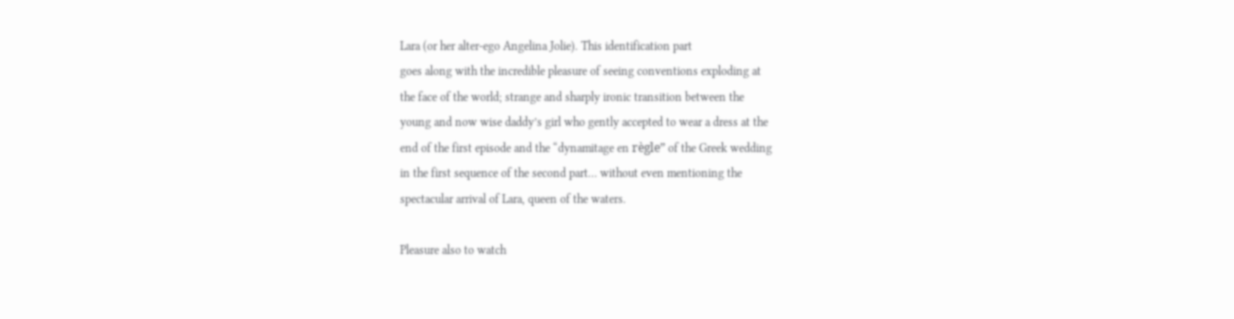Lara (or her alter-ego Angelina Jolie). This identification part
goes along with the incredible pleasure of seeing conventions exploding at
the face of the world; strange and sharply ironic transition between the
young and now wise daddy’s girl who gently accepted to wear a dress at the
end of the first episode and the “dynamitage en règle” of the Greek wedding
in the first sequence of the second part… without even mentioning the
spectacular arrival of Lara, queen of the waters.

Pleasure also to watch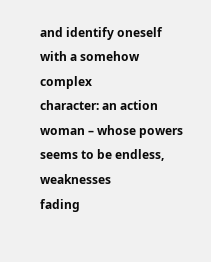and identify oneself with a somehow complex
character: an action woman – whose powers seems to be endless, weaknesses
fading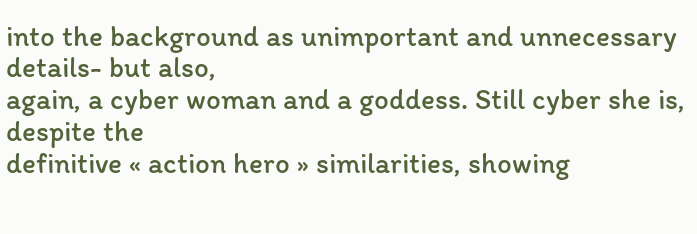into the background as unimportant and unnecessary details- but also,
again, a cyber woman and a goddess. Still cyber she is, despite the
definitive « action hero » similarities, showing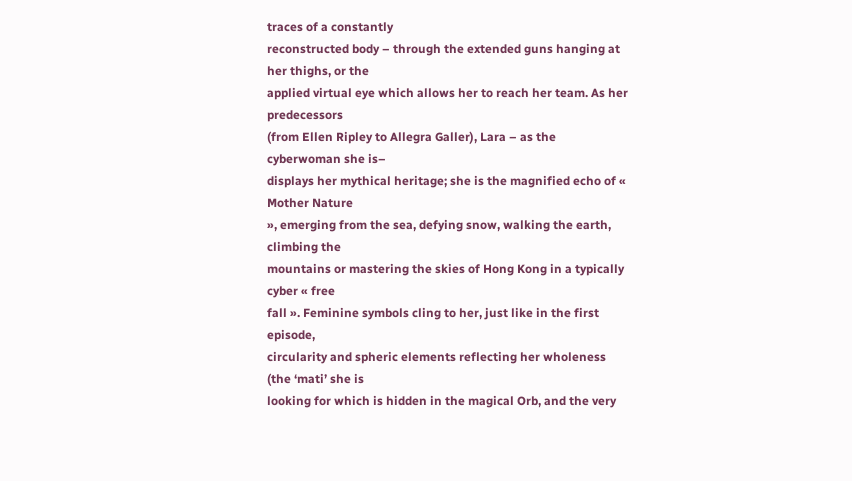traces of a constantly
reconstructed body – through the extended guns hanging at her thighs, or the
applied virtual eye which allows her to reach her team. As her predecessors
(from Ellen Ripley to Allegra Galler), Lara – as the cyberwoman she is–
displays her mythical heritage; she is the magnified echo of « Mother Nature
», emerging from the sea, defying snow, walking the earth, climbing the
mountains or mastering the skies of Hong Kong in a typically cyber « free
fall ». Feminine symbols cling to her, just like in the first episode,
circularity and spheric elements reflecting her wholeness (the ‘mati’ she is
looking for which is hidden in the magical Orb, and the very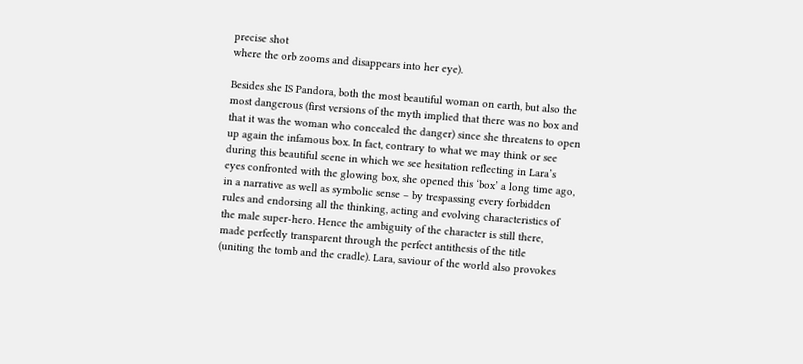precise shot
where the orb zooms and disappears into her eye).

Besides she IS Pandora, both the most beautiful woman on earth, but also the
most dangerous (first versions of the myth implied that there was no box and
that it was the woman who concealed the danger) since she threatens to open
up again the infamous box. In fact, contrary to what we may think or see
during this beautiful scene in which we see hesitation reflecting in Lara’s
eyes confronted with the glowing box, she opened this ‘box’ a long time ago,
in a narrative as well as symbolic sense – by trespassing every forbidden
rules and endorsing all the thinking, acting and evolving characteristics of
the male super-hero. Hence the ambiguity of the character is still there,
made perfectly transparent through the perfect antithesis of the title
(uniting the tomb and the cradle). Lara, saviour of the world also provokes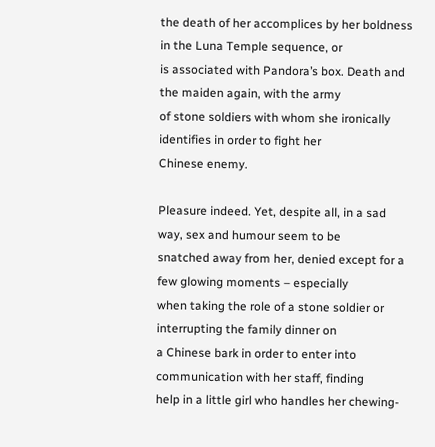the death of her accomplices by her boldness in the Luna Temple sequence, or
is associated with Pandora’s box. Death and the maiden again, with the army
of stone soldiers with whom she ironically identifies in order to fight her
Chinese enemy.

Pleasure indeed. Yet, despite all, in a sad way, sex and humour seem to be
snatched away from her, denied except for a few glowing moments – especially
when taking the role of a stone soldier or interrupting the family dinner on
a Chinese bark in order to enter into communication with her staff, finding
help in a little girl who handles her chewing-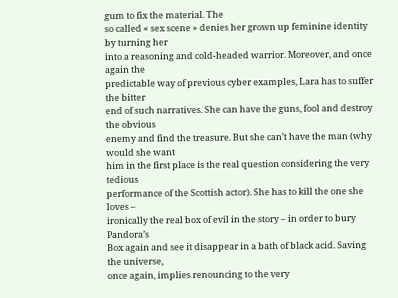gum to fix the material. The
so called « sex scene » denies her grown up feminine identity by turning her
into a reasoning and cold-headed warrior. Moreover, and once again the
predictable way of previous cyber examples, Lara has to suffer the bitter
end of such narratives. She can have the guns, fool and destroy the obvious
enemy and find the treasure. But she can’t have the man (why would she want
him in the first place is the real question considering the very tedious
performance of the Scottish actor). She has to kill the one she loves –
ironically the real box of evil in the story – in order to bury Pandora’s
Box again and see it disappear in a bath of black acid. Saving the universe,
once again, implies renouncing to the very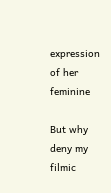expression of her feminine

But why deny my filmic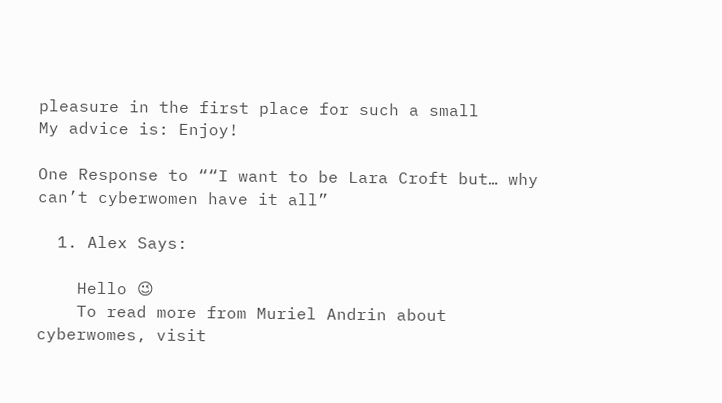pleasure in the first place for such a small
My advice is: Enjoy!

One Response to ““I want to be Lara Croft but… why can’t cyberwomen have it all”

  1. Alex Says:

    Hello 😉
    To read more from Muriel Andrin about cyberwomes, visit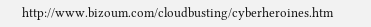http://www.bizoum.com/cloudbusting/cyberheroines.htm